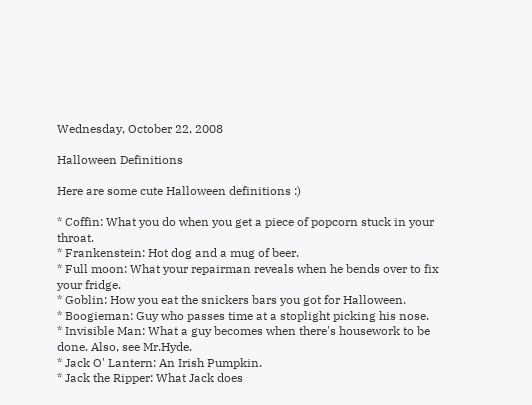Wednesday, October 22, 2008

Halloween Definitions

Here are some cute Halloween definitions :)

* Coffin: What you do when you get a piece of popcorn stuck in your throat.
* Frankenstein: Hot dog and a mug of beer.
* Full moon: What your repairman reveals when he bends over to fix your fridge.
* Goblin: How you eat the snickers bars you got for Halloween.
* Boogieman: Guy who passes time at a stoplight picking his nose.
* Invisible Man: What a guy becomes when there's housework to be done. Also, see Mr.Hyde.
* Jack O' Lantern: An Irish Pumpkin.
* Jack the Ripper: What Jack does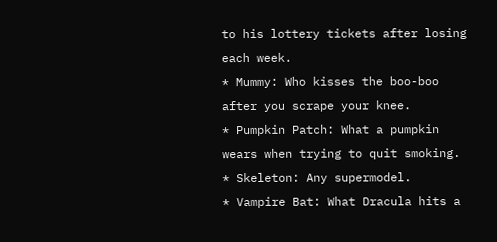to his lottery tickets after losing each week.
* Mummy: Who kisses the boo-boo after you scrape your knee.
* Pumpkin Patch: What a pumpkin wears when trying to quit smoking.
* Skeleton: Any supermodel.
* Vampire Bat: What Dracula hits a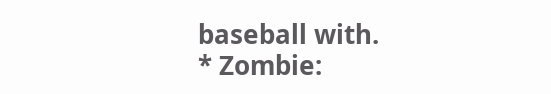baseball with.
* Zombie: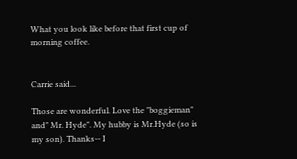What you look like before that first cup of morning coffee.


Carrie said...

Those are wonderful. Love the "boggieman" and" Mr. Hyde". My hubby is Mr.Hyde (so is my son). Thanks-- I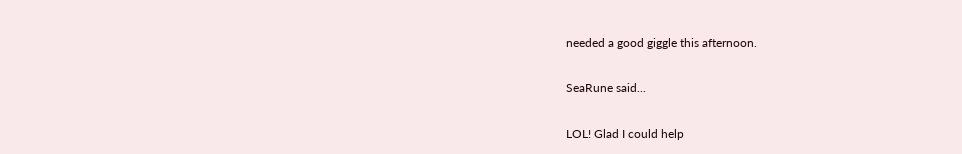needed a good giggle this afternoon.

SeaRune said...

LOL! Glad I could help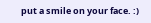put a smile on your face. :)